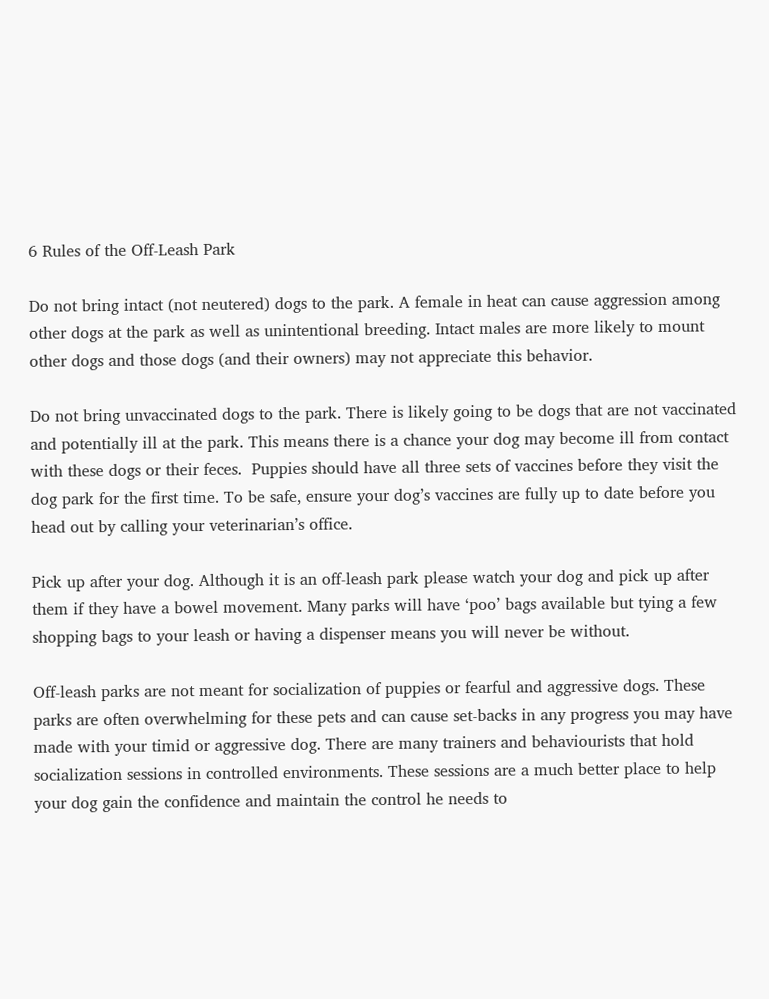6 Rules of the Off-Leash Park

Do not bring intact (not neutered) dogs to the park. A female in heat can cause aggression among other dogs at the park as well as unintentional breeding. Intact males are more likely to mount other dogs and those dogs (and their owners) may not appreciate this behavior.

Do not bring unvaccinated dogs to the park. There is likely going to be dogs that are not vaccinated and potentially ill at the park. This means there is a chance your dog may become ill from contact with these dogs or their feces.  Puppies should have all three sets of vaccines before they visit the dog park for the first time. To be safe, ensure your dog’s vaccines are fully up to date before you head out by calling your veterinarian’s office.

Pick up after your dog. Although it is an off-leash park please watch your dog and pick up after them if they have a bowel movement. Many parks will have ‘poo’ bags available but tying a few shopping bags to your leash or having a dispenser means you will never be without.

Off-leash parks are not meant for socialization of puppies or fearful and aggressive dogs. These parks are often overwhelming for these pets and can cause set-backs in any progress you may have made with your timid or aggressive dog. There are many trainers and behaviourists that hold socialization sessions in controlled environments. These sessions are a much better place to help your dog gain the confidence and maintain the control he needs to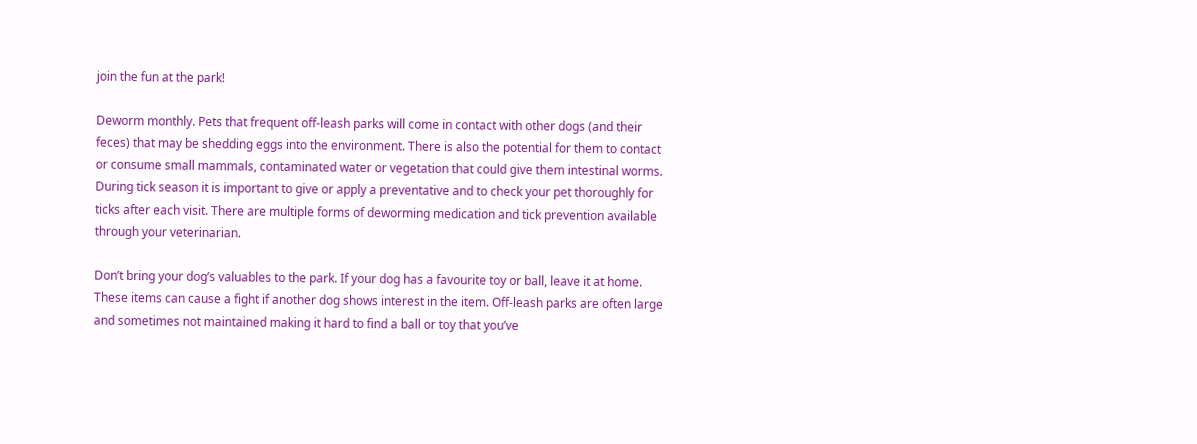join the fun at the park!

Deworm monthly. Pets that frequent off-leash parks will come in contact with other dogs (and their feces) that may be shedding eggs into the environment. There is also the potential for them to contact or consume small mammals, contaminated water or vegetation that could give them intestinal worms. During tick season it is important to give or apply a preventative and to check your pet thoroughly for ticks after each visit. There are multiple forms of deworming medication and tick prevention available through your veterinarian.

Don’t bring your dog’s valuables to the park. If your dog has a favourite toy or ball, leave it at home. These items can cause a fight if another dog shows interest in the item. Off-leash parks are often large and sometimes not maintained making it hard to find a ball or toy that you’ve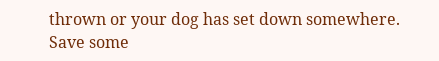thrown or your dog has set down somewhere. Save some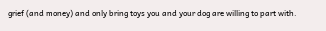grief (and money) and only bring toys you and your dog are willing to part with.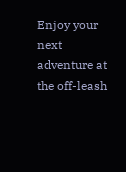Enjoy your next adventure at the off-leash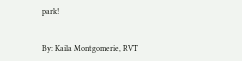park!


By: Kaila Montgomerie, RVT